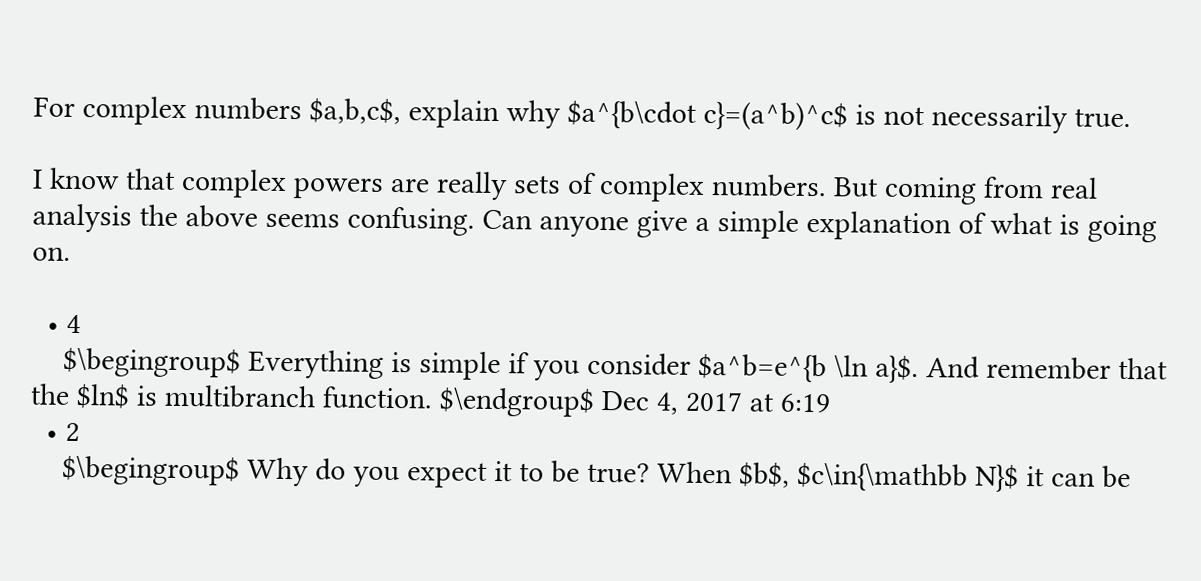For complex numbers $a,b,c$, explain why $a^{b\cdot c}=(a^b)^c$ is not necessarily true.

I know that complex powers are really sets of complex numbers. But coming from real analysis the above seems confusing. Can anyone give a simple explanation of what is going on.

  • 4
    $\begingroup$ Everything is simple if you consider $a^b=e^{b \ln a}$. And remember that the $ln$ is multibranch function. $\endgroup$ Dec 4, 2017 at 6:19
  • 2
    $\begingroup$ Why do you expect it to be true? When $b$, $c\in{\mathbb N}$ it can be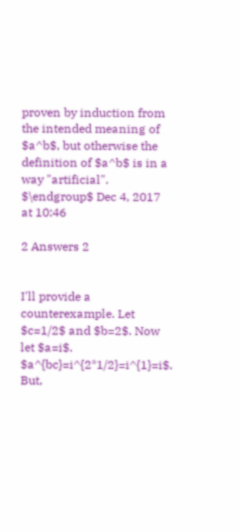proven by induction from the intended meaning of $a^b$, but otherwise the definition of $a^b$ is in a way "artificial". $\endgroup$ Dec 4, 2017 at 10:46

2 Answers 2


I'll provide a counterexample. Let $c=1/2$ and $b=2$. Now let $a=i$. $a^{bc}=i^{2*1/2}=i^{1}=i$. But,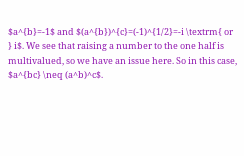$a^{b}=-1$ and $(a^{b})^{c}=(-1)^{1/2}=-i \textrm{ or } i$. We see that raising a number to the one half is multivalued, so we have an issue here. So in this case, $a^{bc} \neq (a^b)^c$.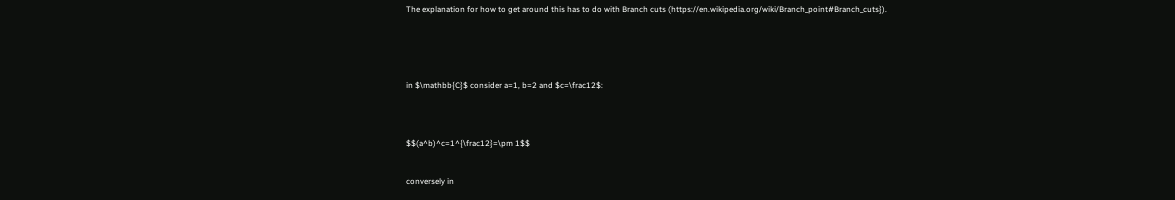The explanation for how to get around this has to do with Branch cuts (https://en.wikipedia.org/wiki/Branch_point#Branch_cuts}).



in $\mathbb{C}$ consider a=1, b=2 and $c=\frac12$:


$$(a^b)^c=1^{\frac12}=\pm 1$$

conversely in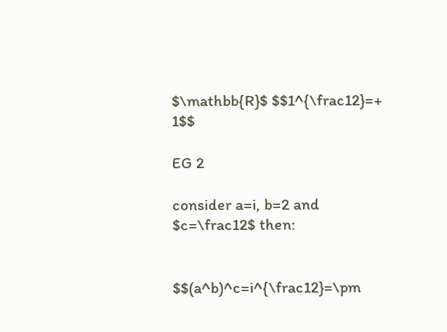$\mathbb{R}$ $$1^{\frac12}=+ 1$$

EG 2

consider a=i, b=2 and $c=\frac12$ then:


$$(a^b)^c=i^{\frac12}=\pm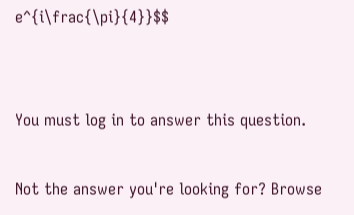e^{i\frac{\pi}{4}}$$


You must log in to answer this question.

Not the answer you're looking for? Browse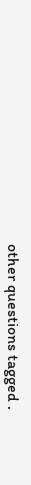other questions tagged .